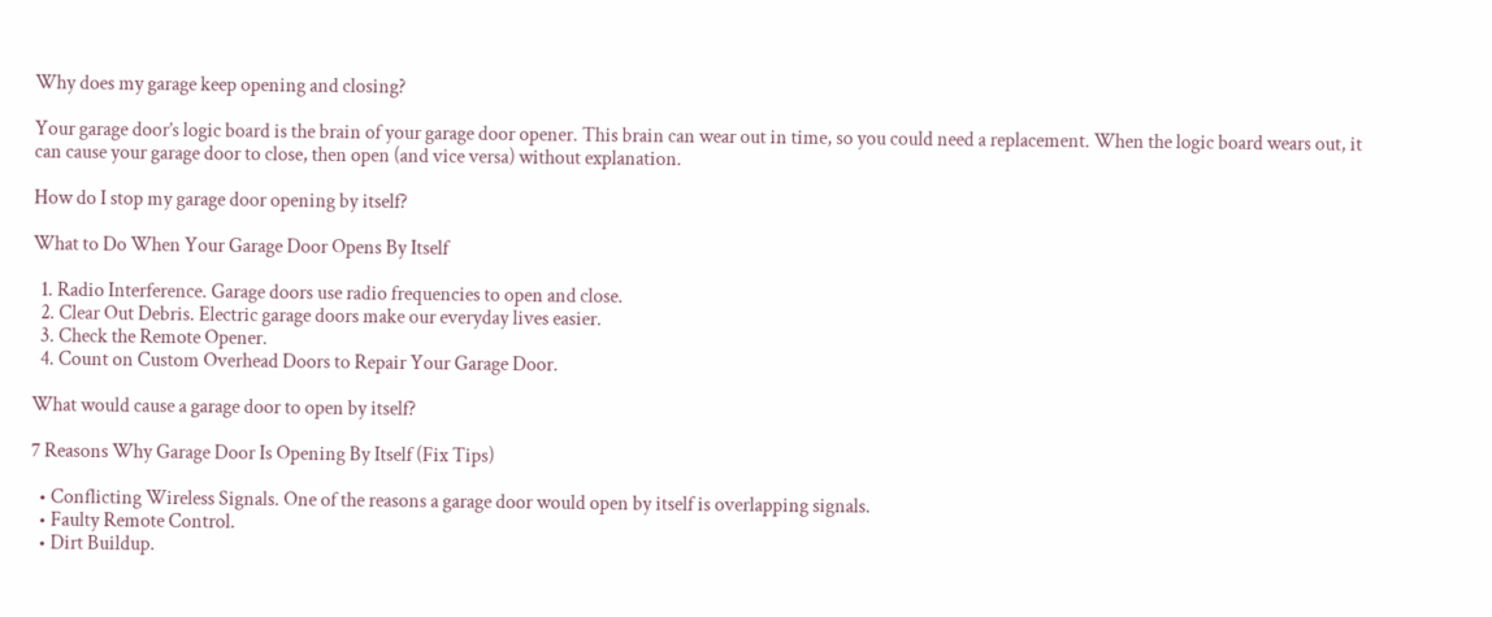Why does my garage keep opening and closing?

Your garage door’s logic board is the brain of your garage door opener. This brain can wear out in time, so you could need a replacement. When the logic board wears out, it can cause your garage door to close, then open (and vice versa) without explanation.

How do I stop my garage door opening by itself?

What to Do When Your Garage Door Opens By Itself

  1. Radio Interference. Garage doors use radio frequencies to open and close.
  2. Clear Out Debris. Electric garage doors make our everyday lives easier.
  3. Check the Remote Opener.
  4. Count on Custom Overhead Doors to Repair Your Garage Door.

What would cause a garage door to open by itself?

7 Reasons Why Garage Door Is Opening By Itself (Fix Tips)

  • Conflicting Wireless Signals. One of the reasons a garage door would open by itself is overlapping signals.
  • Faulty Remote Control.
  • Dirt Buildup.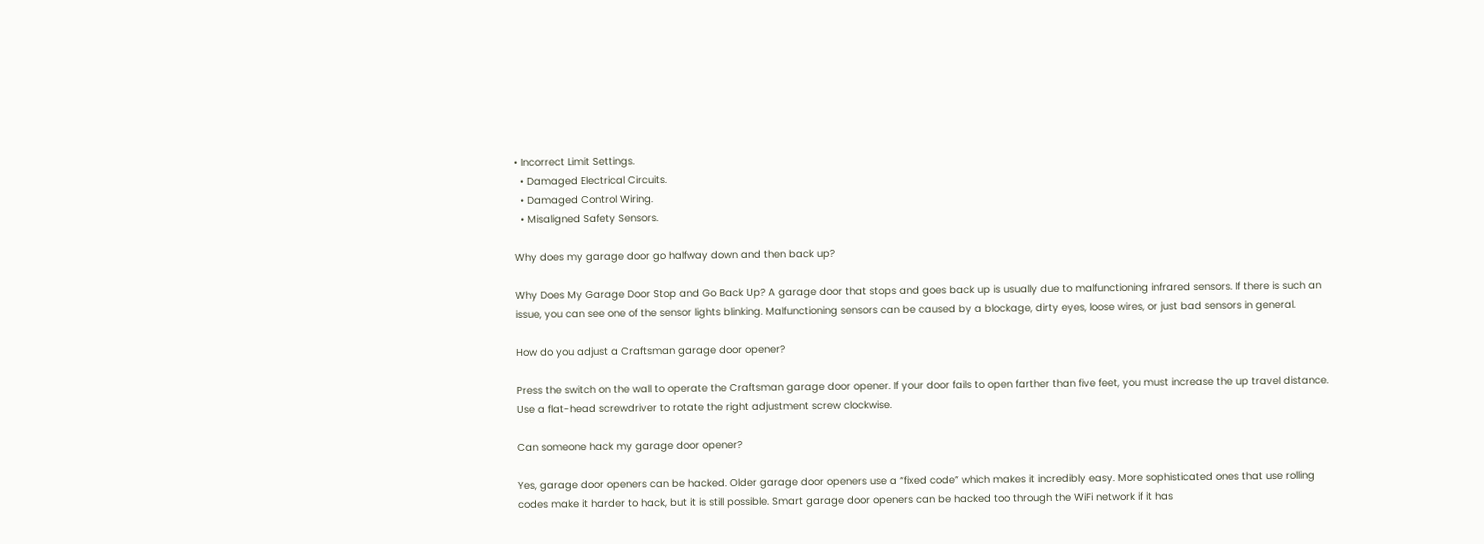• Incorrect Limit Settings.
  • Damaged Electrical Circuits.
  • Damaged Control Wiring.
  • Misaligned Safety Sensors.

Why does my garage door go halfway down and then back up?

Why Does My Garage Door Stop and Go Back Up? A garage door that stops and goes back up is usually due to malfunctioning infrared sensors. If there is such an issue, you can see one of the sensor lights blinking. Malfunctioning sensors can be caused by a blockage, dirty eyes, loose wires, or just bad sensors in general.

How do you adjust a Craftsman garage door opener?

Press the switch on the wall to operate the Craftsman garage door opener. If your door fails to open farther than five feet, you must increase the up travel distance. Use a flat-head screwdriver to rotate the right adjustment screw clockwise.

Can someone hack my garage door opener?

Yes, garage door openers can be hacked. Older garage door openers use a “fixed code” which makes it incredibly easy. More sophisticated ones that use rolling codes make it harder to hack, but it is still possible. Smart garage door openers can be hacked too through the WiFi network if it has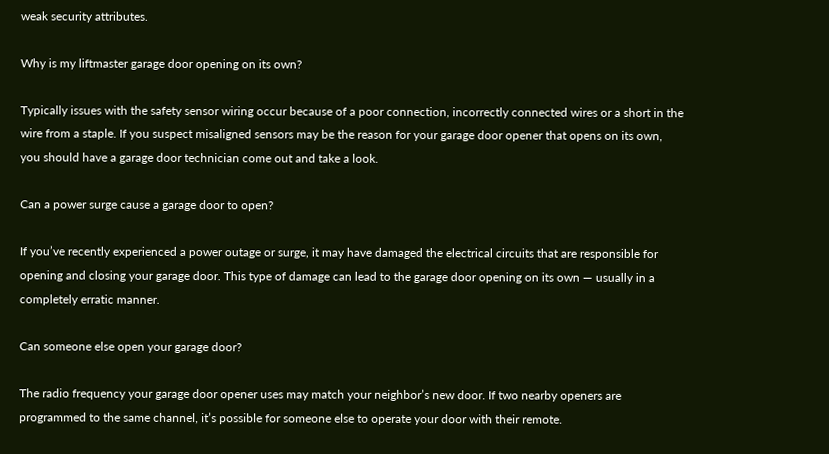weak security attributes.

Why is my liftmaster garage door opening on its own?

Typically issues with the safety sensor wiring occur because of a poor connection, incorrectly connected wires or a short in the wire from a staple. If you suspect misaligned sensors may be the reason for your garage door opener that opens on its own, you should have a garage door technician come out and take a look.

Can a power surge cause a garage door to open?

If you’ve recently experienced a power outage or surge, it may have damaged the electrical circuits that are responsible for opening and closing your garage door. This type of damage can lead to the garage door opening on its own — usually in a completely erratic manner.

Can someone else open your garage door?

The radio frequency your garage door opener uses may match your neighbor’s new door. If two nearby openers are programmed to the same channel, it’s possible for someone else to operate your door with their remote.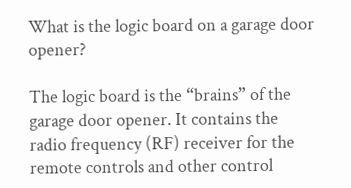What is the logic board on a garage door opener?

The logic board is the “brains” of the garage door opener. It contains the radio frequency (RF) receiver for the remote controls and other control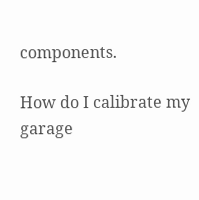components.

How do I calibrate my garage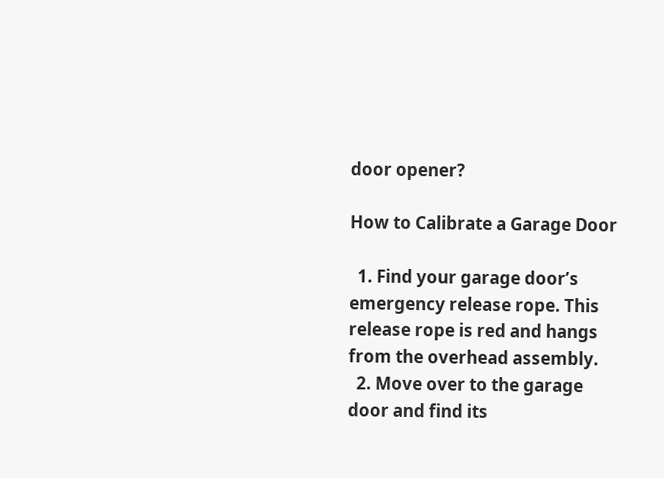door opener?

How to Calibrate a Garage Door

  1. Find your garage door’s emergency release rope. This release rope is red and hangs from the overhead assembly.
  2. Move over to the garage door and find its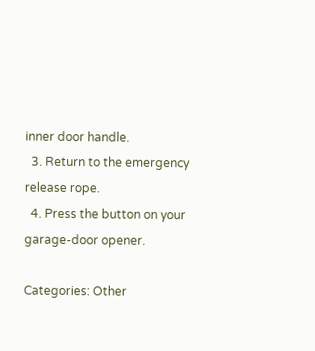inner door handle.
  3. Return to the emergency release rope.
  4. Press the button on your garage-door opener.

Categories: Other